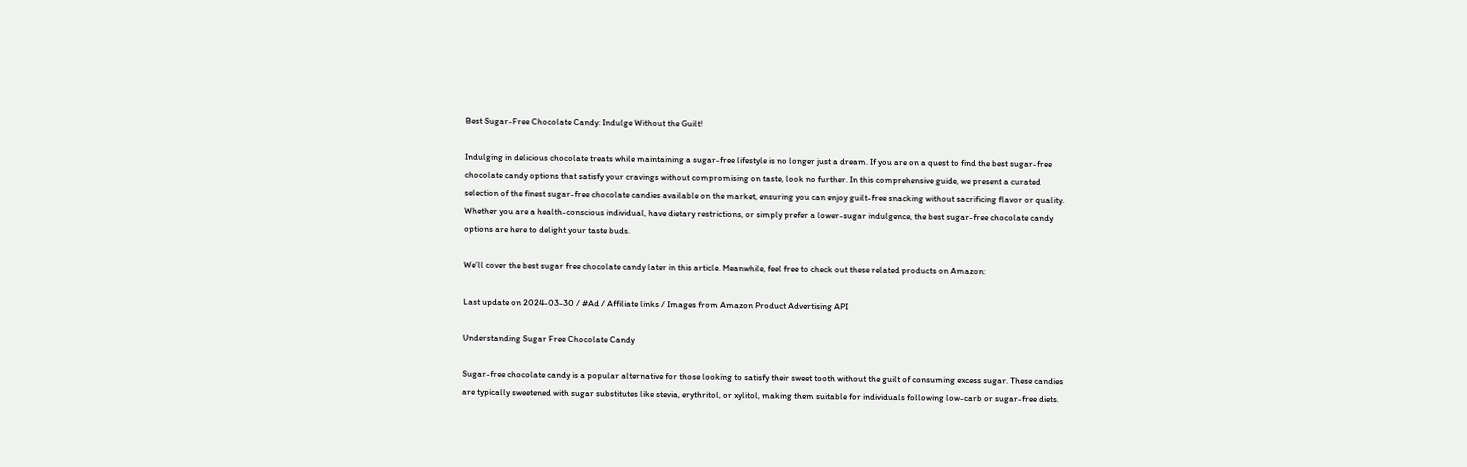Best Sugar-Free Chocolate Candy: Indulge Without the Guilt!

Indulging in delicious chocolate treats while maintaining a sugar-free lifestyle is no longer just a dream. If you are on a quest to find the best sugar-free chocolate candy options that satisfy your cravings without compromising on taste, look no further. In this comprehensive guide, we present a curated selection of the finest sugar-free chocolate candies available on the market, ensuring you can enjoy guilt-free snacking without sacrificing flavor or quality. Whether you are a health-conscious individual, have dietary restrictions, or simply prefer a lower-sugar indulgence, the best sugar-free chocolate candy options are here to delight your taste buds.

We’ll cover the best sugar free chocolate candy later in this article. Meanwhile, feel free to check out these related products on Amazon:

Last update on 2024-03-30 / #Ad / Affiliate links / Images from Amazon Product Advertising API

Understanding Sugar Free Chocolate Candy

Sugar-free chocolate candy is a popular alternative for those looking to satisfy their sweet tooth without the guilt of consuming excess sugar. These candies are typically sweetened with sugar substitutes like stevia, erythritol, or xylitol, making them suitable for individuals following low-carb or sugar-free diets.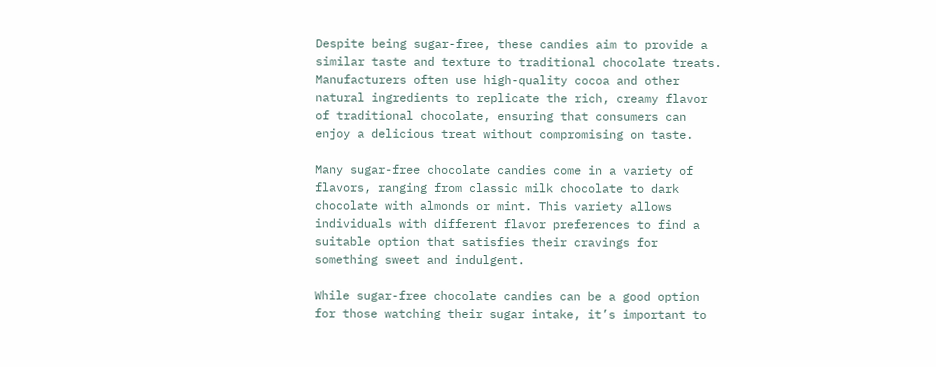Despite being sugar-free, these candies aim to provide a similar taste and texture to traditional chocolate treats. Manufacturers often use high-quality cocoa and other natural ingredients to replicate the rich, creamy flavor of traditional chocolate, ensuring that consumers can enjoy a delicious treat without compromising on taste.

Many sugar-free chocolate candies come in a variety of flavors, ranging from classic milk chocolate to dark chocolate with almonds or mint. This variety allows individuals with different flavor preferences to find a suitable option that satisfies their cravings for something sweet and indulgent.

While sugar-free chocolate candies can be a good option for those watching their sugar intake, it’s important to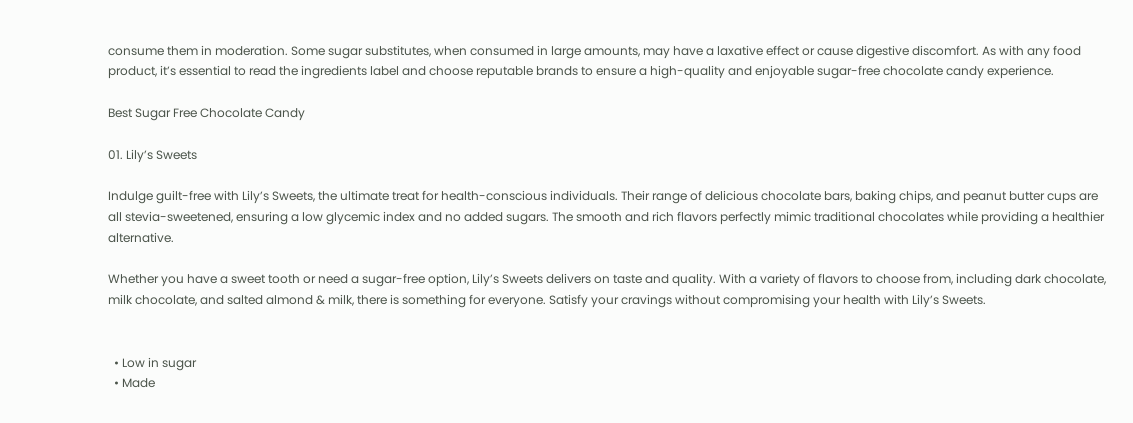consume them in moderation. Some sugar substitutes, when consumed in large amounts, may have a laxative effect or cause digestive discomfort. As with any food product, it’s essential to read the ingredients label and choose reputable brands to ensure a high-quality and enjoyable sugar-free chocolate candy experience.

Best Sugar Free Chocolate Candy

01. Lily’s Sweets

Indulge guilt-free with Lily’s Sweets, the ultimate treat for health-conscious individuals. Their range of delicious chocolate bars, baking chips, and peanut butter cups are all stevia-sweetened, ensuring a low glycemic index and no added sugars. The smooth and rich flavors perfectly mimic traditional chocolates while providing a healthier alternative.

Whether you have a sweet tooth or need a sugar-free option, Lily’s Sweets delivers on taste and quality. With a variety of flavors to choose from, including dark chocolate, milk chocolate, and salted almond & milk, there is something for everyone. Satisfy your cravings without compromising your health with Lily’s Sweets.


  • Low in sugar
  • Made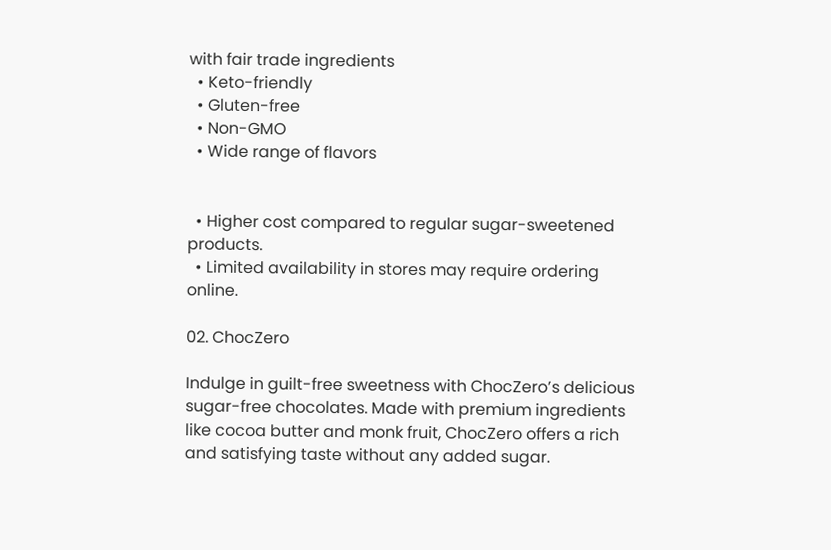with fair trade ingredients
  • Keto-friendly
  • Gluten-free
  • Non-GMO
  • Wide range of flavors


  • Higher cost compared to regular sugar-sweetened products.
  • Limited availability in stores may require ordering online.

02. ChocZero

Indulge in guilt-free sweetness with ChocZero’s delicious sugar-free chocolates. Made with premium ingredients like cocoa butter and monk fruit, ChocZero offers a rich and satisfying taste without any added sugar.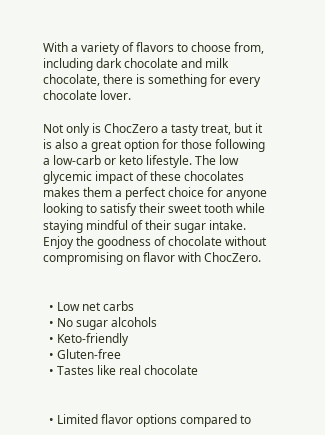With a variety of flavors to choose from, including dark chocolate and milk chocolate, there is something for every chocolate lover.

Not only is ChocZero a tasty treat, but it is also a great option for those following a low-carb or keto lifestyle. The low glycemic impact of these chocolates makes them a perfect choice for anyone looking to satisfy their sweet tooth while staying mindful of their sugar intake. Enjoy the goodness of chocolate without compromising on flavor with ChocZero.


  • Low net carbs
  • No sugar alcohols
  • Keto-friendly
  • Gluten-free
  • Tastes like real chocolate


  • Limited flavor options compared to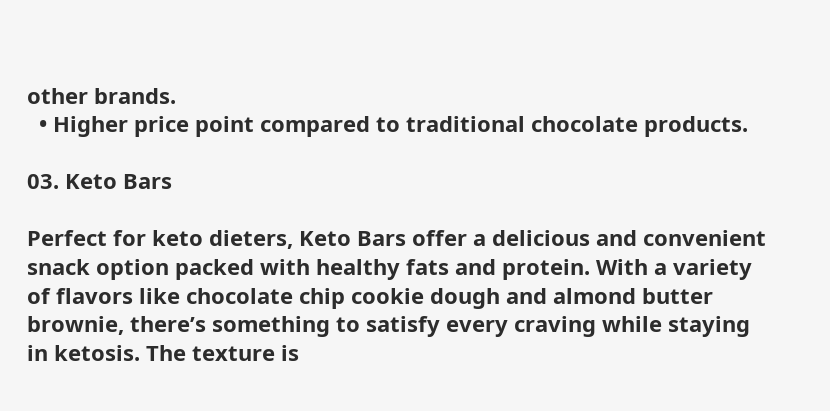other brands.
  • Higher price point compared to traditional chocolate products.

03. Keto Bars

Perfect for keto dieters, Keto Bars offer a delicious and convenient snack option packed with healthy fats and protein. With a variety of flavors like chocolate chip cookie dough and almond butter brownie, there’s something to satisfy every craving while staying in ketosis. The texture is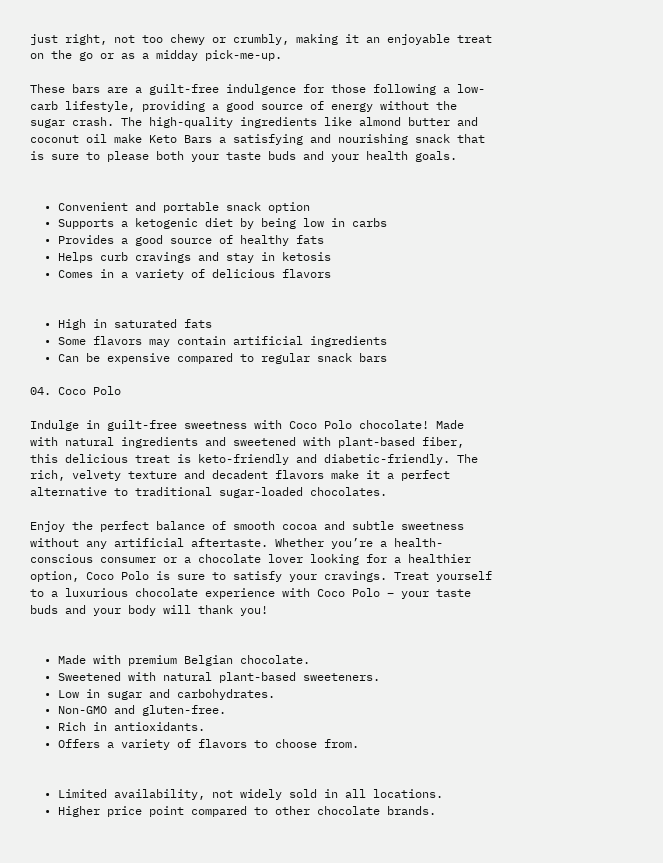just right, not too chewy or crumbly, making it an enjoyable treat on the go or as a midday pick-me-up.

These bars are a guilt-free indulgence for those following a low-carb lifestyle, providing a good source of energy without the sugar crash. The high-quality ingredients like almond butter and coconut oil make Keto Bars a satisfying and nourishing snack that is sure to please both your taste buds and your health goals.


  • Convenient and portable snack option
  • Supports a ketogenic diet by being low in carbs
  • Provides a good source of healthy fats
  • Helps curb cravings and stay in ketosis
  • Comes in a variety of delicious flavors


  • High in saturated fats
  • Some flavors may contain artificial ingredients
  • Can be expensive compared to regular snack bars

04. Coco Polo

Indulge in guilt-free sweetness with Coco Polo chocolate! Made with natural ingredients and sweetened with plant-based fiber, this delicious treat is keto-friendly and diabetic-friendly. The rich, velvety texture and decadent flavors make it a perfect alternative to traditional sugar-loaded chocolates.

Enjoy the perfect balance of smooth cocoa and subtle sweetness without any artificial aftertaste. Whether you’re a health-conscious consumer or a chocolate lover looking for a healthier option, Coco Polo is sure to satisfy your cravings. Treat yourself to a luxurious chocolate experience with Coco Polo – your taste buds and your body will thank you!


  • Made with premium Belgian chocolate.
  • Sweetened with natural plant-based sweeteners.
  • Low in sugar and carbohydrates.
  • Non-GMO and gluten-free.
  • Rich in antioxidants.
  • Offers a variety of flavors to choose from.


  • Limited availability, not widely sold in all locations.
  • Higher price point compared to other chocolate brands.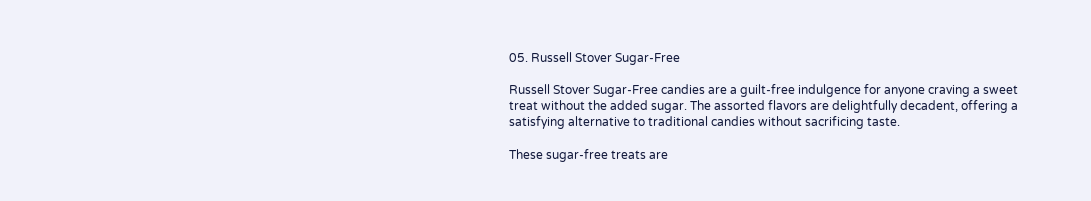05. Russell Stover Sugar-Free

Russell Stover Sugar-Free candies are a guilt-free indulgence for anyone craving a sweet treat without the added sugar. The assorted flavors are delightfully decadent, offering a satisfying alternative to traditional candies without sacrificing taste.

These sugar-free treats are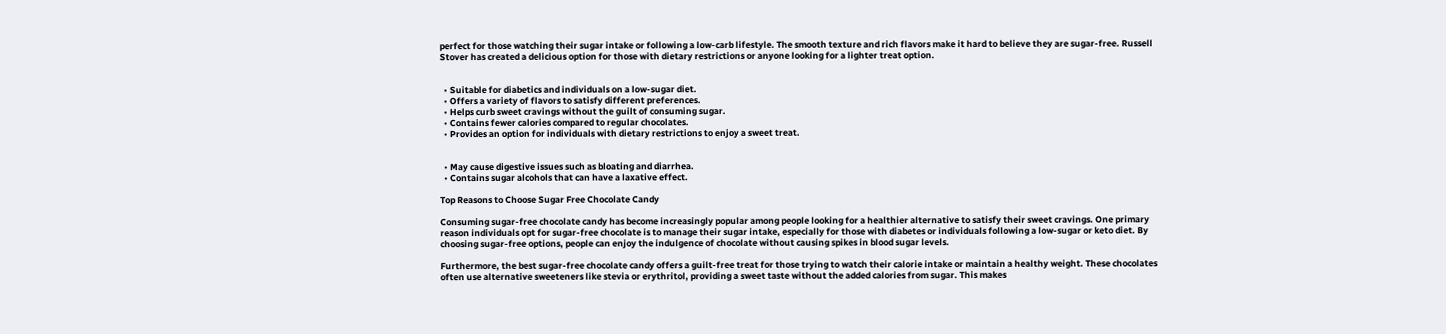perfect for those watching their sugar intake or following a low-carb lifestyle. The smooth texture and rich flavors make it hard to believe they are sugar-free. Russell Stover has created a delicious option for those with dietary restrictions or anyone looking for a lighter treat option.


  • Suitable for diabetics and individuals on a low-sugar diet.
  • Offers a variety of flavors to satisfy different preferences.
  • Helps curb sweet cravings without the guilt of consuming sugar.
  • Contains fewer calories compared to regular chocolates.
  • Provides an option for individuals with dietary restrictions to enjoy a sweet treat.


  • May cause digestive issues such as bloating and diarrhea.
  • Contains sugar alcohols that can have a laxative effect.

Top Reasons to Choose Sugar Free Chocolate Candy

Consuming sugar-free chocolate candy has become increasingly popular among people looking for a healthier alternative to satisfy their sweet cravings. One primary reason individuals opt for sugar-free chocolate is to manage their sugar intake, especially for those with diabetes or individuals following a low-sugar or keto diet. By choosing sugar-free options, people can enjoy the indulgence of chocolate without causing spikes in blood sugar levels.

Furthermore, the best sugar-free chocolate candy offers a guilt-free treat for those trying to watch their calorie intake or maintain a healthy weight. These chocolates often use alternative sweeteners like stevia or erythritol, providing a sweet taste without the added calories from sugar. This makes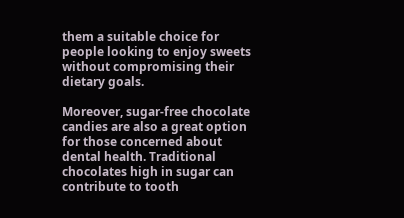them a suitable choice for people looking to enjoy sweets without compromising their dietary goals.

Moreover, sugar-free chocolate candies are also a great option for those concerned about dental health. Traditional chocolates high in sugar can contribute to tooth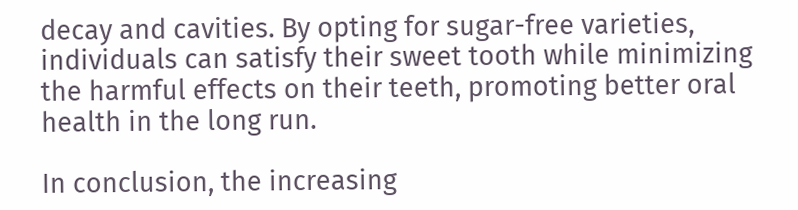decay and cavities. By opting for sugar-free varieties, individuals can satisfy their sweet tooth while minimizing the harmful effects on their teeth, promoting better oral health in the long run.

In conclusion, the increasing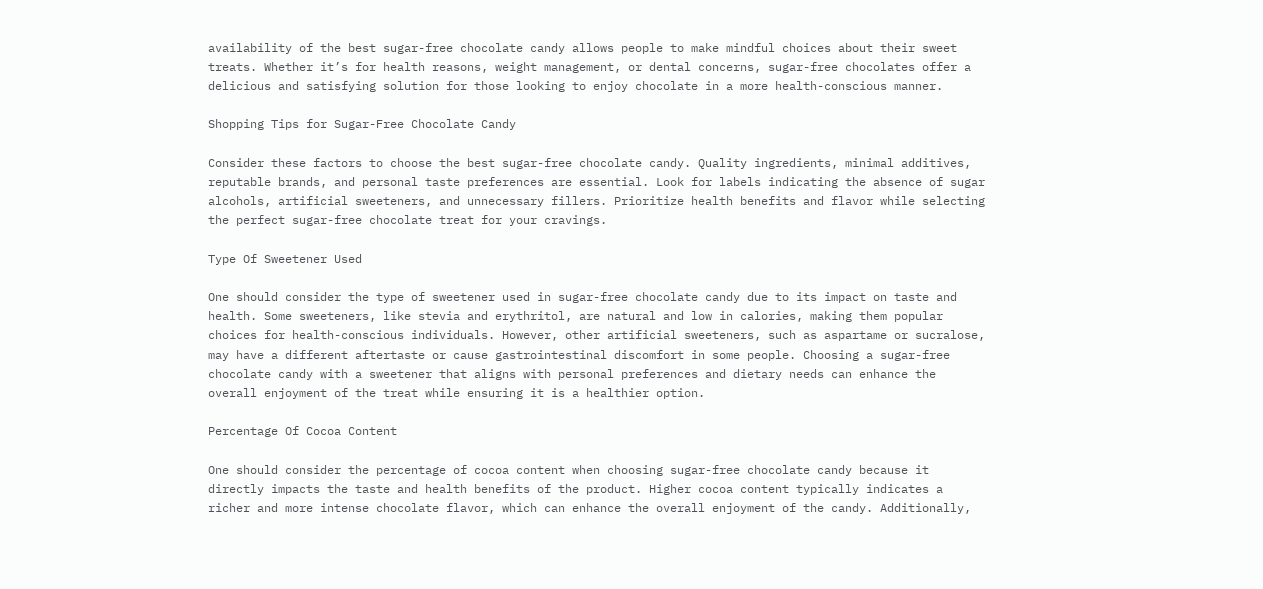availability of the best sugar-free chocolate candy allows people to make mindful choices about their sweet treats. Whether it’s for health reasons, weight management, or dental concerns, sugar-free chocolates offer a delicious and satisfying solution for those looking to enjoy chocolate in a more health-conscious manner.

Shopping Tips for Sugar-Free Chocolate Candy

Consider these factors to choose the best sugar-free chocolate candy. Quality ingredients, minimal additives, reputable brands, and personal taste preferences are essential. Look for labels indicating the absence of sugar alcohols, artificial sweeteners, and unnecessary fillers. Prioritize health benefits and flavor while selecting the perfect sugar-free chocolate treat for your cravings.

Type Of Sweetener Used

One should consider the type of sweetener used in sugar-free chocolate candy due to its impact on taste and health. Some sweeteners, like stevia and erythritol, are natural and low in calories, making them popular choices for health-conscious individuals. However, other artificial sweeteners, such as aspartame or sucralose, may have a different aftertaste or cause gastrointestinal discomfort in some people. Choosing a sugar-free chocolate candy with a sweetener that aligns with personal preferences and dietary needs can enhance the overall enjoyment of the treat while ensuring it is a healthier option.

Percentage Of Cocoa Content

One should consider the percentage of cocoa content when choosing sugar-free chocolate candy because it directly impacts the taste and health benefits of the product. Higher cocoa content typically indicates a richer and more intense chocolate flavor, which can enhance the overall enjoyment of the candy. Additionally,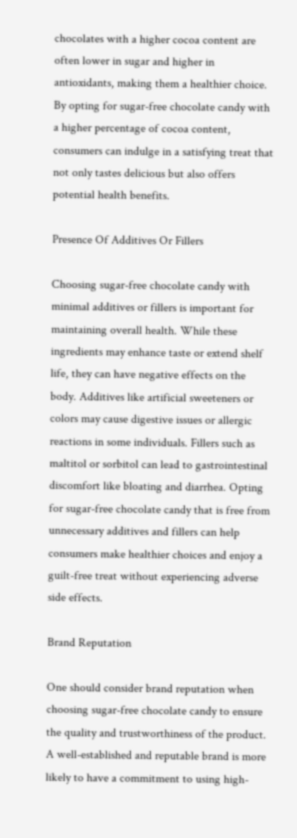chocolates with a higher cocoa content are often lower in sugar and higher in antioxidants, making them a healthier choice. By opting for sugar-free chocolate candy with a higher percentage of cocoa content, consumers can indulge in a satisfying treat that not only tastes delicious but also offers potential health benefits.

Presence Of Additives Or Fillers

Choosing sugar-free chocolate candy with minimal additives or fillers is important for maintaining overall health. While these ingredients may enhance taste or extend shelf life, they can have negative effects on the body. Additives like artificial sweeteners or colors may cause digestive issues or allergic reactions in some individuals. Fillers such as maltitol or sorbitol can lead to gastrointestinal discomfort like bloating and diarrhea. Opting for sugar-free chocolate candy that is free from unnecessary additives and fillers can help consumers make healthier choices and enjoy a guilt-free treat without experiencing adverse side effects.

Brand Reputation

One should consider brand reputation when choosing sugar-free chocolate candy to ensure the quality and trustworthiness of the product. A well-established and reputable brand is more likely to have a commitment to using high-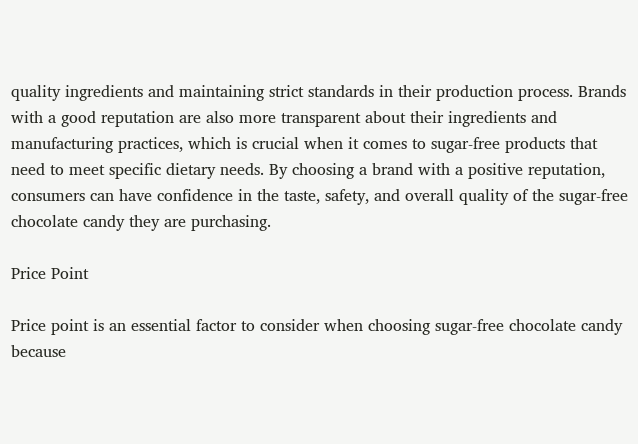quality ingredients and maintaining strict standards in their production process. Brands with a good reputation are also more transparent about their ingredients and manufacturing practices, which is crucial when it comes to sugar-free products that need to meet specific dietary needs. By choosing a brand with a positive reputation, consumers can have confidence in the taste, safety, and overall quality of the sugar-free chocolate candy they are purchasing.

Price Point

Price point is an essential factor to consider when choosing sugar-free chocolate candy because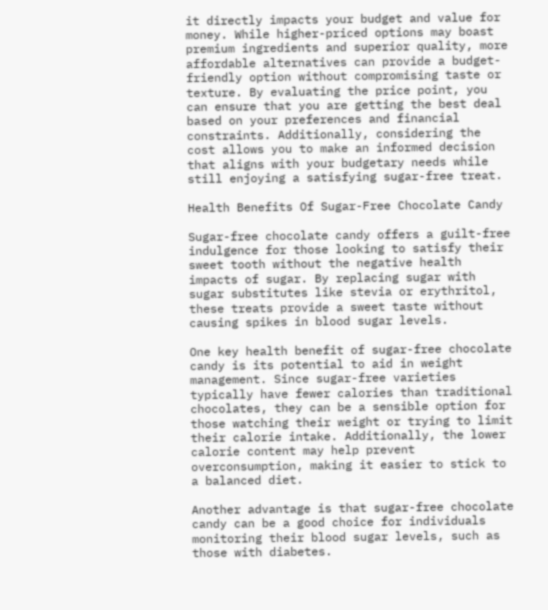it directly impacts your budget and value for money. While higher-priced options may boast premium ingredients and superior quality, more affordable alternatives can provide a budget-friendly option without compromising taste or texture. By evaluating the price point, you can ensure that you are getting the best deal based on your preferences and financial constraints. Additionally, considering the cost allows you to make an informed decision that aligns with your budgetary needs while still enjoying a satisfying sugar-free treat.

Health Benefits Of Sugar-Free Chocolate Candy

Sugar-free chocolate candy offers a guilt-free indulgence for those looking to satisfy their sweet tooth without the negative health impacts of sugar. By replacing sugar with sugar substitutes like stevia or erythritol, these treats provide a sweet taste without causing spikes in blood sugar levels.

One key health benefit of sugar-free chocolate candy is its potential to aid in weight management. Since sugar-free varieties typically have fewer calories than traditional chocolates, they can be a sensible option for those watching their weight or trying to limit their calorie intake. Additionally, the lower calorie content may help prevent overconsumption, making it easier to stick to a balanced diet.

Another advantage is that sugar-free chocolate candy can be a good choice for individuals monitoring their blood sugar levels, such as those with diabetes.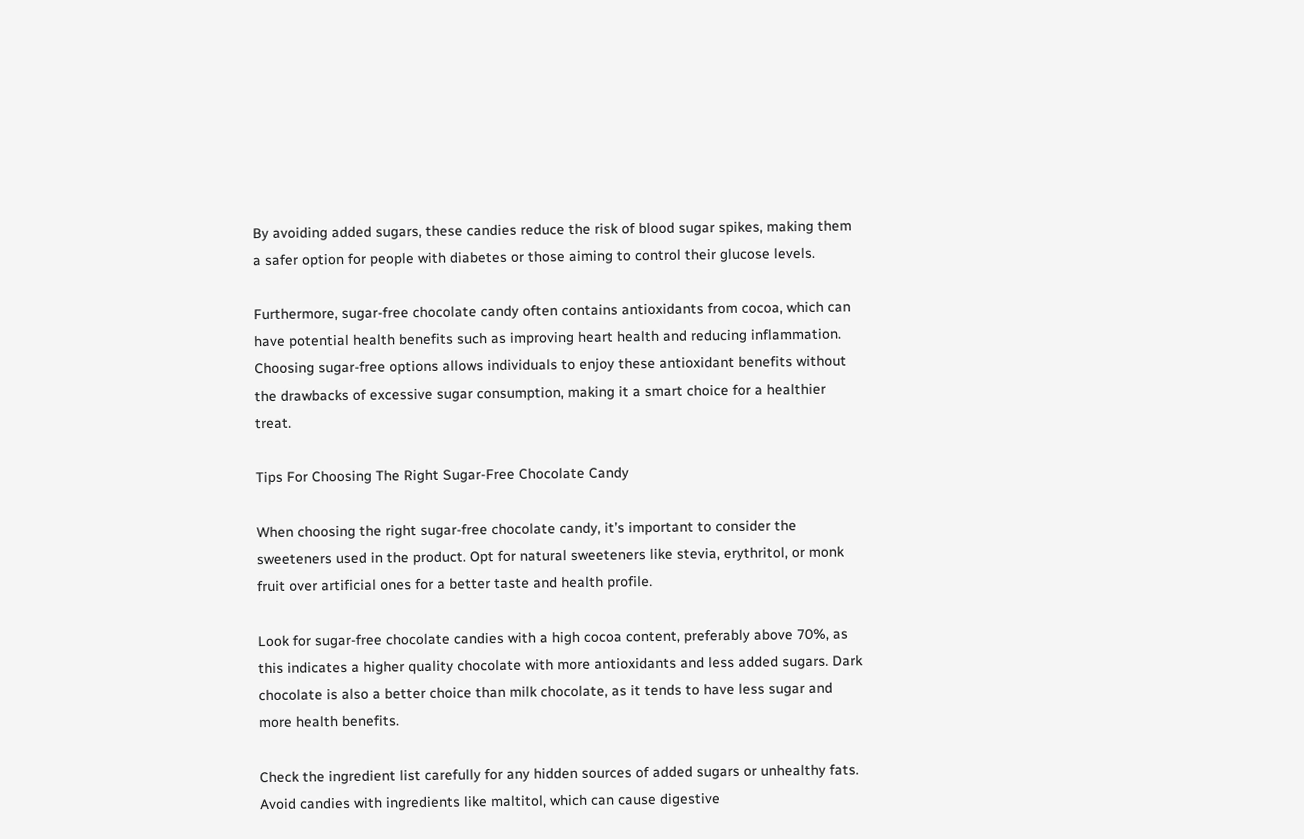By avoiding added sugars, these candies reduce the risk of blood sugar spikes, making them a safer option for people with diabetes or those aiming to control their glucose levels.

Furthermore, sugar-free chocolate candy often contains antioxidants from cocoa, which can have potential health benefits such as improving heart health and reducing inflammation. Choosing sugar-free options allows individuals to enjoy these antioxidant benefits without the drawbacks of excessive sugar consumption, making it a smart choice for a healthier treat.

Tips For Choosing The Right Sugar-Free Chocolate Candy

When choosing the right sugar-free chocolate candy, it’s important to consider the sweeteners used in the product. Opt for natural sweeteners like stevia, erythritol, or monk fruit over artificial ones for a better taste and health profile.

Look for sugar-free chocolate candies with a high cocoa content, preferably above 70%, as this indicates a higher quality chocolate with more antioxidants and less added sugars. Dark chocolate is also a better choice than milk chocolate, as it tends to have less sugar and more health benefits.

Check the ingredient list carefully for any hidden sources of added sugars or unhealthy fats. Avoid candies with ingredients like maltitol, which can cause digestive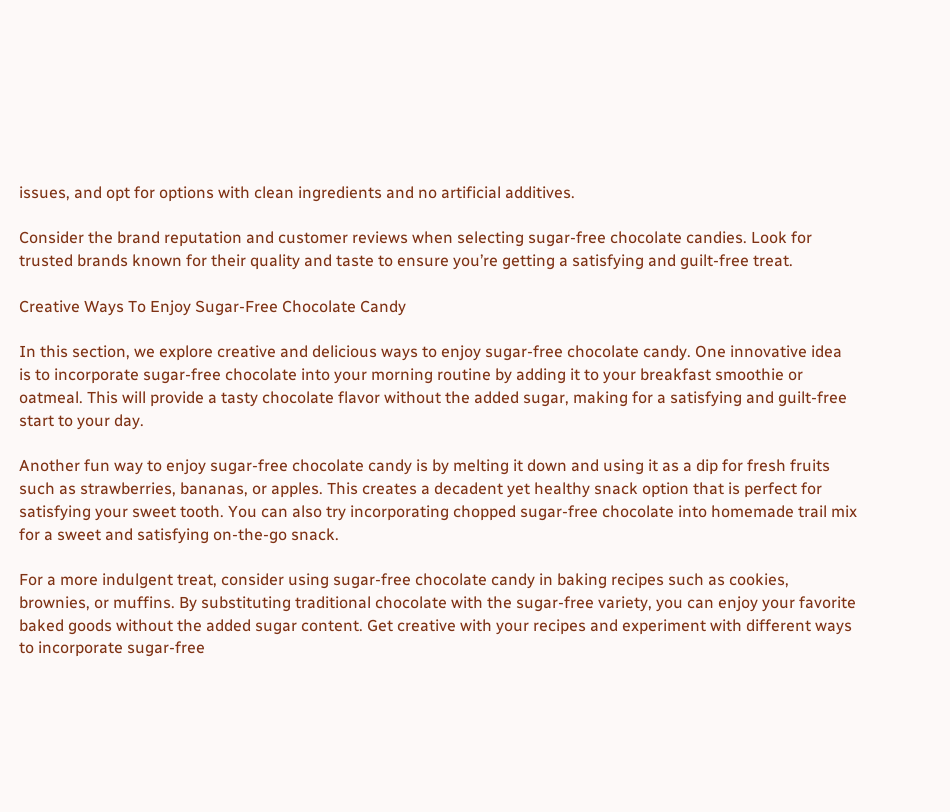issues, and opt for options with clean ingredients and no artificial additives.

Consider the brand reputation and customer reviews when selecting sugar-free chocolate candies. Look for trusted brands known for their quality and taste to ensure you’re getting a satisfying and guilt-free treat.

Creative Ways To Enjoy Sugar-Free Chocolate Candy

In this section, we explore creative and delicious ways to enjoy sugar-free chocolate candy. One innovative idea is to incorporate sugar-free chocolate into your morning routine by adding it to your breakfast smoothie or oatmeal. This will provide a tasty chocolate flavor without the added sugar, making for a satisfying and guilt-free start to your day.

Another fun way to enjoy sugar-free chocolate candy is by melting it down and using it as a dip for fresh fruits such as strawberries, bananas, or apples. This creates a decadent yet healthy snack option that is perfect for satisfying your sweet tooth. You can also try incorporating chopped sugar-free chocolate into homemade trail mix for a sweet and satisfying on-the-go snack.

For a more indulgent treat, consider using sugar-free chocolate candy in baking recipes such as cookies, brownies, or muffins. By substituting traditional chocolate with the sugar-free variety, you can enjoy your favorite baked goods without the added sugar content. Get creative with your recipes and experiment with different ways to incorporate sugar-free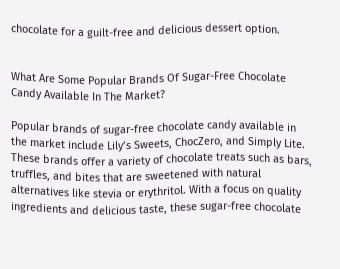chocolate for a guilt-free and delicious dessert option.


What Are Some Popular Brands Of Sugar-Free Chocolate Candy Available In The Market?

Popular brands of sugar-free chocolate candy available in the market include Lily’s Sweets, ChocZero, and Simply Lite. These brands offer a variety of chocolate treats such as bars, truffles, and bites that are sweetened with natural alternatives like stevia or erythritol. With a focus on quality ingredients and delicious taste, these sugar-free chocolate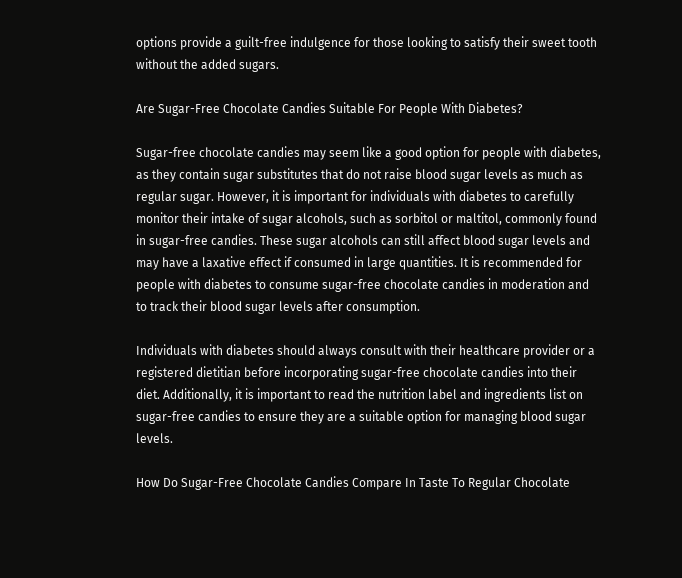options provide a guilt-free indulgence for those looking to satisfy their sweet tooth without the added sugars.

Are Sugar-Free Chocolate Candies Suitable For People With Diabetes?

Sugar-free chocolate candies may seem like a good option for people with diabetes, as they contain sugar substitutes that do not raise blood sugar levels as much as regular sugar. However, it is important for individuals with diabetes to carefully monitor their intake of sugar alcohols, such as sorbitol or maltitol, commonly found in sugar-free candies. These sugar alcohols can still affect blood sugar levels and may have a laxative effect if consumed in large quantities. It is recommended for people with diabetes to consume sugar-free chocolate candies in moderation and to track their blood sugar levels after consumption.

Individuals with diabetes should always consult with their healthcare provider or a registered dietitian before incorporating sugar-free chocolate candies into their diet. Additionally, it is important to read the nutrition label and ingredients list on sugar-free candies to ensure they are a suitable option for managing blood sugar levels.

How Do Sugar-Free Chocolate Candies Compare In Taste To Regular Chocolate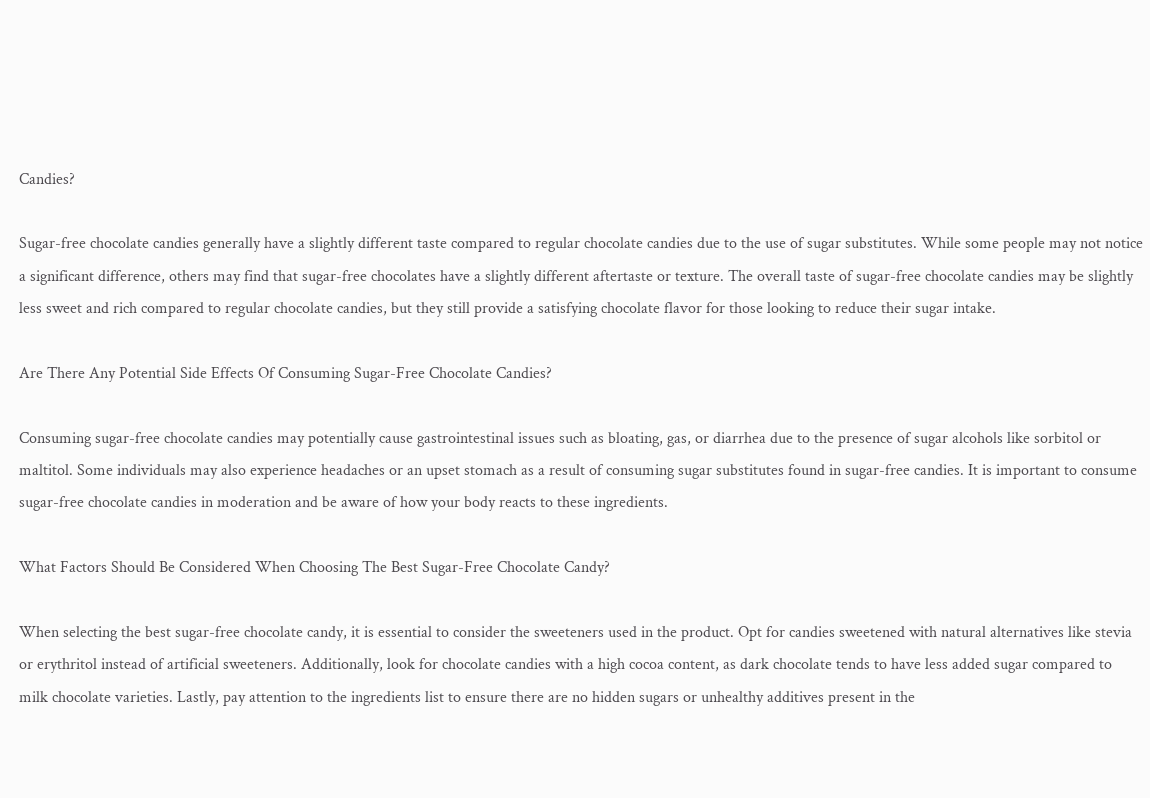Candies?

Sugar-free chocolate candies generally have a slightly different taste compared to regular chocolate candies due to the use of sugar substitutes. While some people may not notice a significant difference, others may find that sugar-free chocolates have a slightly different aftertaste or texture. The overall taste of sugar-free chocolate candies may be slightly less sweet and rich compared to regular chocolate candies, but they still provide a satisfying chocolate flavor for those looking to reduce their sugar intake.

Are There Any Potential Side Effects Of Consuming Sugar-Free Chocolate Candies?

Consuming sugar-free chocolate candies may potentially cause gastrointestinal issues such as bloating, gas, or diarrhea due to the presence of sugar alcohols like sorbitol or maltitol. Some individuals may also experience headaches or an upset stomach as a result of consuming sugar substitutes found in sugar-free candies. It is important to consume sugar-free chocolate candies in moderation and be aware of how your body reacts to these ingredients.

What Factors Should Be Considered When Choosing The Best Sugar-Free Chocolate Candy?

When selecting the best sugar-free chocolate candy, it is essential to consider the sweeteners used in the product. Opt for candies sweetened with natural alternatives like stevia or erythritol instead of artificial sweeteners. Additionally, look for chocolate candies with a high cocoa content, as dark chocolate tends to have less added sugar compared to milk chocolate varieties. Lastly, pay attention to the ingredients list to ensure there are no hidden sugars or unhealthy additives present in the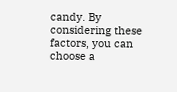candy. By considering these factors, you can choose a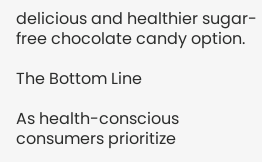delicious and healthier sugar-free chocolate candy option.

The Bottom Line

As health-conscious consumers prioritize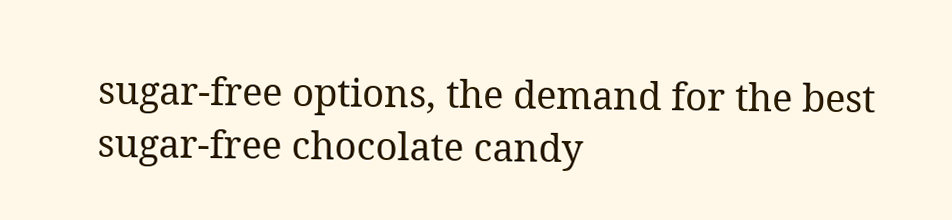sugar-free options, the demand for the best sugar-free chocolate candy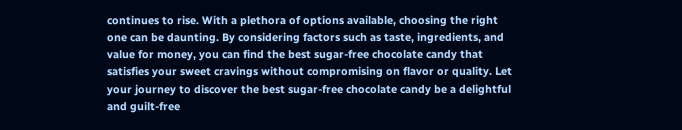continues to rise. With a plethora of options available, choosing the right one can be daunting. By considering factors such as taste, ingredients, and value for money, you can find the best sugar-free chocolate candy that satisfies your sweet cravings without compromising on flavor or quality. Let your journey to discover the best sugar-free chocolate candy be a delightful and guilt-free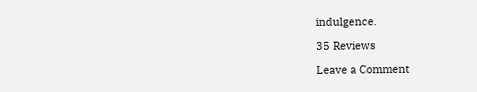indulgence.

35 Reviews

Leave a Comment